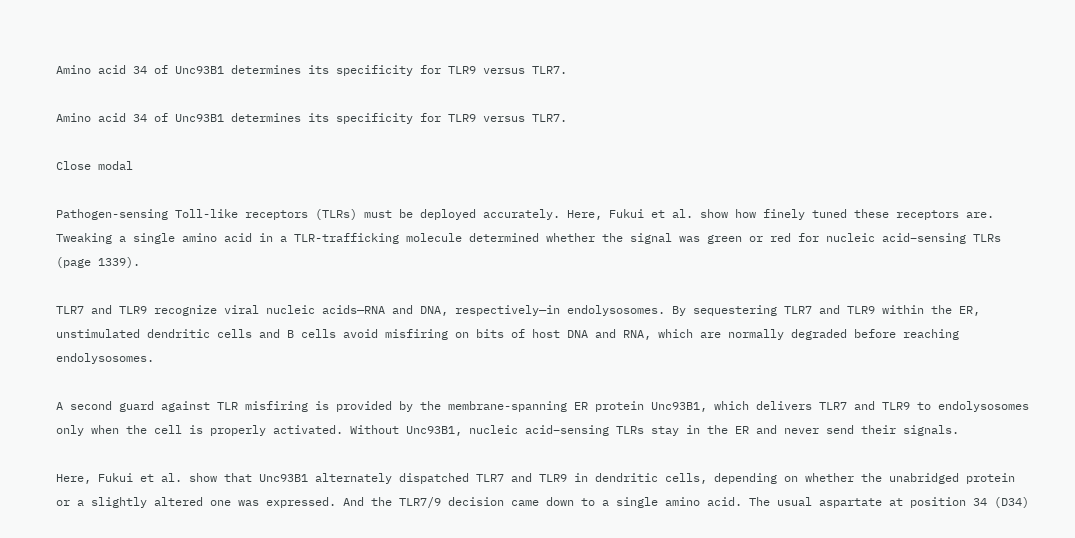Amino acid 34 of Unc93B1 determines its specificity for TLR9 versus TLR7.

Amino acid 34 of Unc93B1 determines its specificity for TLR9 versus TLR7.

Close modal

Pathogen-sensing Toll-like receptors (TLRs) must be deployed accurately. Here, Fukui et al. show how finely tuned these receptors are. Tweaking a single amino acid in a TLR-trafficking molecule determined whether the signal was green or red for nucleic acid–sensing TLRs (page 1339).

TLR7 and TLR9 recognize viral nucleic acids—RNA and DNA, respectively—in endolysosomes. By sequestering TLR7 and TLR9 within the ER, unstimulated dendritic cells and B cells avoid misfiring on bits of host DNA and RNA, which are normally degraded before reaching endolysosomes.

A second guard against TLR misfiring is provided by the membrane-spanning ER protein Unc93B1, which delivers TLR7 and TLR9 to endolysosomes only when the cell is properly activated. Without Unc93B1, nucleic acid–sensing TLRs stay in the ER and never send their signals.

Here, Fukui et al. show that Unc93B1 alternately dispatched TLR7 and TLR9 in dendritic cells, depending on whether the unabridged protein or a slightly altered one was expressed. And the TLR7/9 decision came down to a single amino acid. The usual aspartate at position 34 (D34)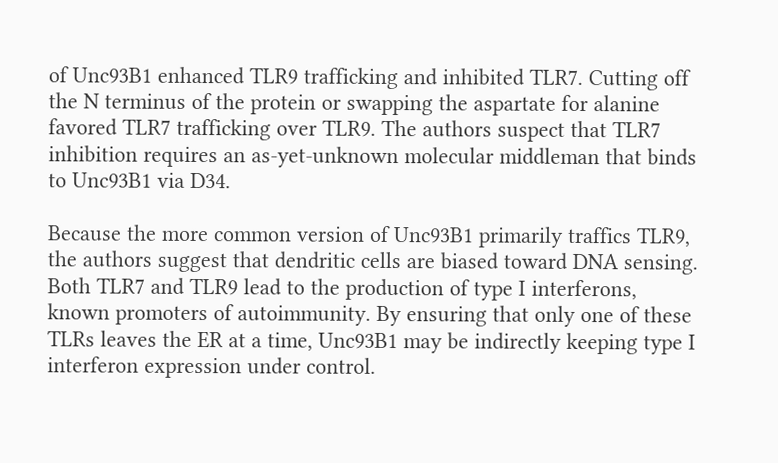of Unc93B1 enhanced TLR9 trafficking and inhibited TLR7. Cutting off the N terminus of the protein or swapping the aspartate for alanine favored TLR7 trafficking over TLR9. The authors suspect that TLR7 inhibition requires an as-yet-unknown molecular middleman that binds to Unc93B1 via D34.

Because the more common version of Unc93B1 primarily traffics TLR9, the authors suggest that dendritic cells are biased toward DNA sensing. Both TLR7 and TLR9 lead to the production of type I interferons, known promoters of autoimmunity. By ensuring that only one of these TLRs leaves the ER at a time, Unc93B1 may be indirectly keeping type I interferon expression under control.